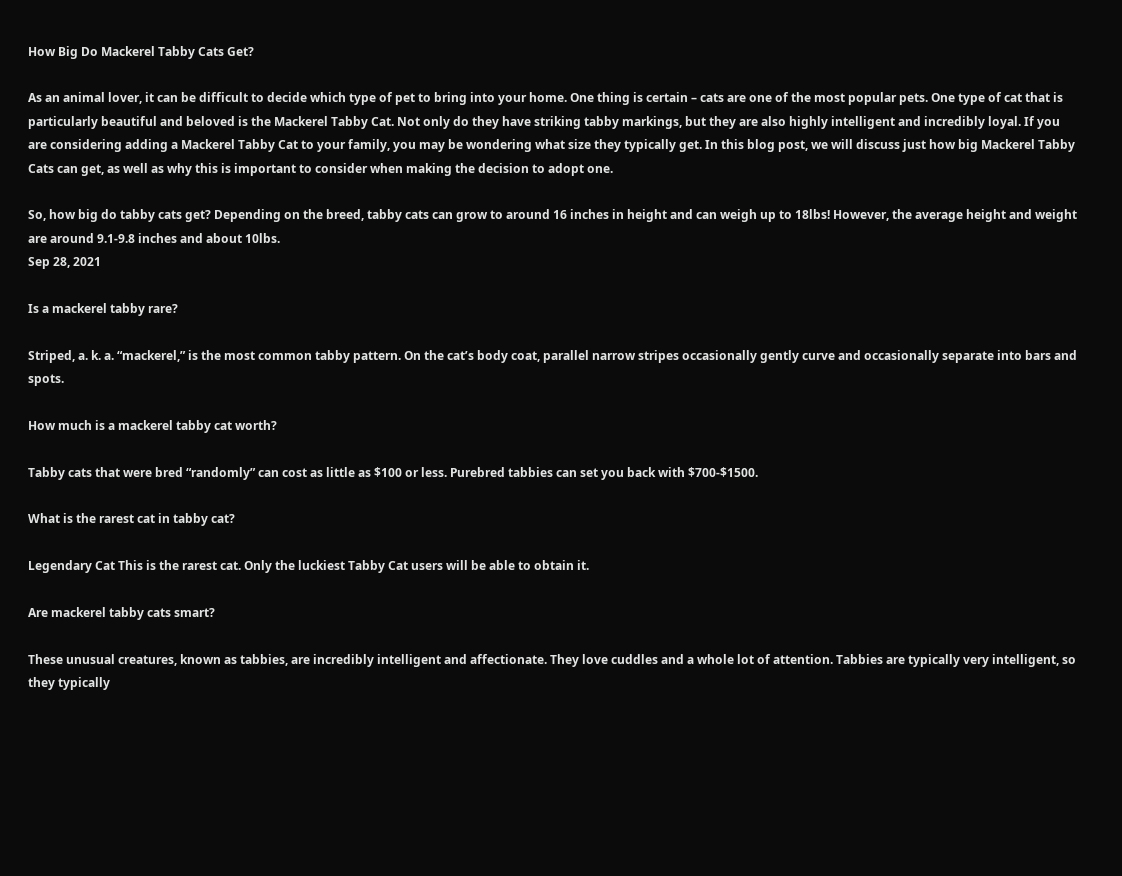How Big Do Mackerel Tabby Cats Get?

As an animal lover, it can be difficult to decide which type of pet to bring into your home. One thing is certain – cats are one of the most popular pets. One type of cat that is particularly beautiful and beloved is the Mackerel Tabby Cat. Not only do they have striking tabby markings, but they are also highly intelligent and incredibly loyal. If you are considering adding a Mackerel Tabby Cat to your family, you may be wondering what size they typically get. In this blog post, we will discuss just how big Mackerel Tabby Cats can get, as well as why this is important to consider when making the decision to adopt one.

So, how big do tabby cats get? Depending on the breed, tabby cats can grow to around 16 inches in height and can weigh up to 18lbs! However, the average height and weight are around 9.1-9.8 inches and about 10lbs.
Sep 28, 2021

Is a mackerel tabby rare?

Striped, a. k. a. “mackerel,” is the most common tabby pattern. On the cat’s body coat, parallel narrow stripes occasionally gently curve and occasionally separate into bars and spots.

How much is a mackerel tabby cat worth?

Tabby cats that were bred “randomly” can cost as little as $100 or less. Purebred tabbies can set you back with $700-$1500.

What is the rarest cat in tabby cat?

Legendary Cat This is the rarest cat. Only the luckiest Tabby Cat users will be able to obtain it.

Are mackerel tabby cats smart?

These unusual creatures, known as tabbies, are incredibly intelligent and affectionate. They love cuddles and a whole lot of attention. Tabbies are typically very intelligent, so they typically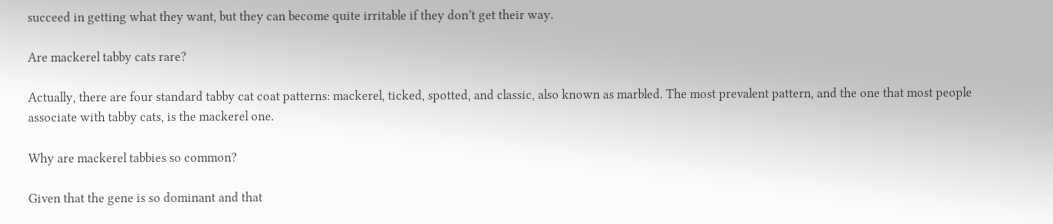succeed in getting what they want, but they can become quite irritable if they don’t get their way.

Are mackerel tabby cats rare?

Actually, there are four standard tabby cat coat patterns: mackerel, ticked, spotted, and classic, also known as marbled. The most prevalent pattern, and the one that most people associate with tabby cats, is the mackerel one.

Why are mackerel tabbies so common?

Given that the gene is so dominant and that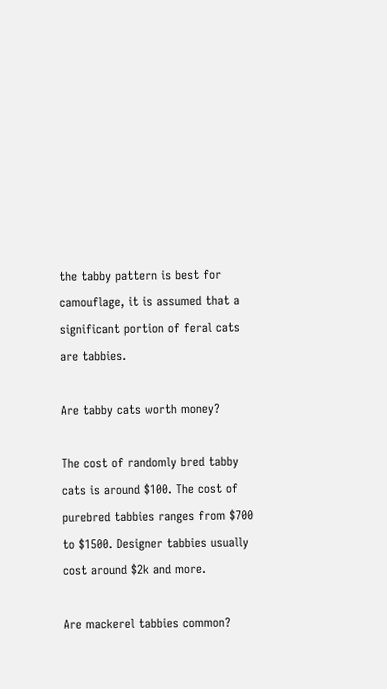the tabby pattern is best for camouflage, it is assumed that a significant portion of feral cats are tabbies.

Are tabby cats worth money?

The cost of randomly bred tabby cats is around $100. The cost of purebred tabbies ranges from $700 to $1500. Designer tabbies usually cost around $2k and more.

Are mackerel tabbies common?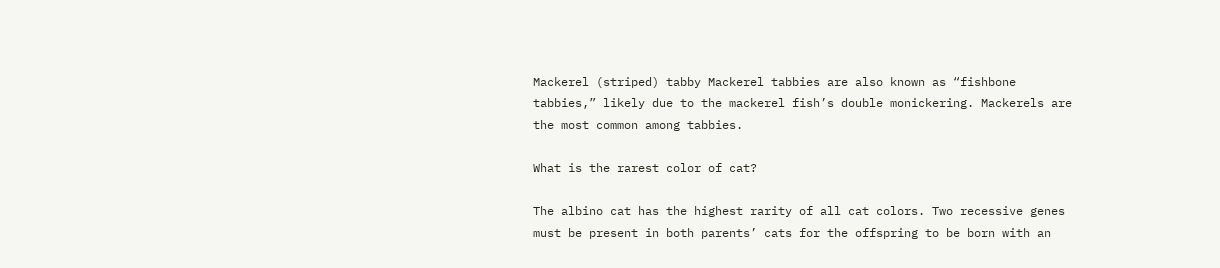Mackerel (striped) tabby Mackerel tabbies are also known as “fishbone tabbies,” likely due to the mackerel fish’s double monickering. Mackerels are the most common among tabbies.

What is the rarest color of cat?

The albino cat has the highest rarity of all cat colors. Two recessive genes must be present in both parents’ cats for the offspring to be born with an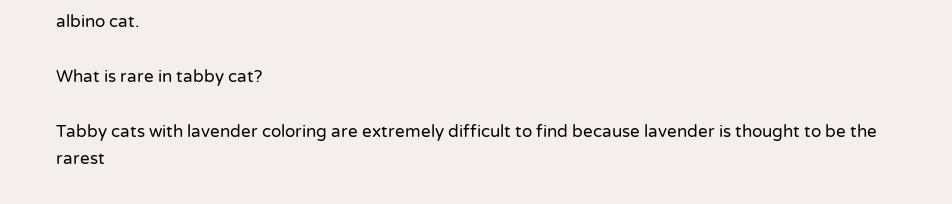albino cat.

What is rare in tabby cat?

Tabby cats with lavender coloring are extremely difficult to find because lavender is thought to be the rarest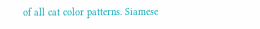of all cat color patterns. Siamese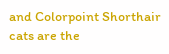and Colorpoint Shorthair cats are the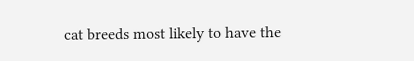cat breeds most likely to have the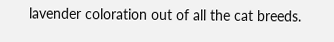lavender coloration out of all the cat breeds.